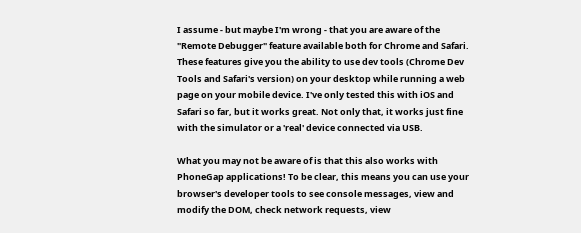I assume - but maybe I'm wrong - that you are aware of the "Remote Debugger" feature available both for Chrome and Safari. These features give you the ability to use dev tools (Chrome Dev Tools and Safari's version) on your desktop while running a web page on your mobile device. I've only tested this with iOS and Safari so far, but it works great. Not only that, it works just fine with the simulator or a 'real' device connected via USB.

What you may not be aware of is that this also works with PhoneGap applications! To be clear, this means you can use your browser's developer tools to see console messages, view and modify the DOM, check network requests, view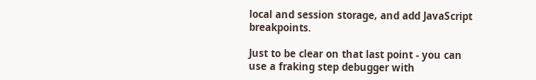local and session storage, and add JavaScript breakpoints.

Just to be clear on that last point - you can use a fraking step debugger with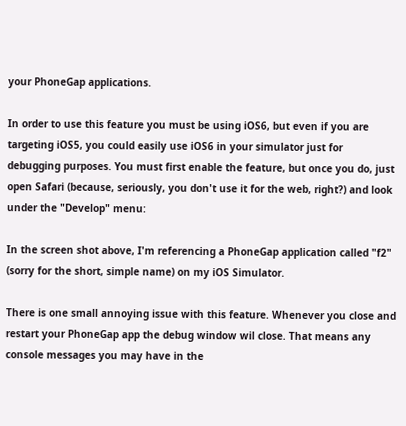your PhoneGap applications.

In order to use this feature you must be using iOS6, but even if you are targeting iOS5, you could easily use iOS6 in your simulator just for debugging purposes. You must first enable the feature, but once you do, just open Safari (because, seriously, you don't use it for the web, right?) and look under the "Develop" menu:

In the screen shot above, I'm referencing a PhoneGap application called "f2" (sorry for the short, simple name) on my iOS Simulator.

There is one small annoying issue with this feature. Whenever you close and restart your PhoneGap app the debug window wil close. That means any console messages you may have in the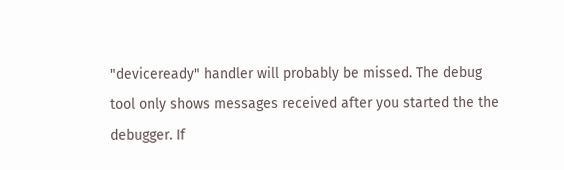"deviceready" handler will probably be missed. The debug tool only shows messages received after you started the the debugger. If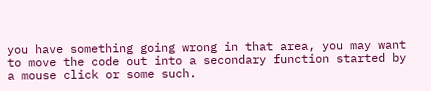you have something going wrong in that area, you may want to move the code out into a secondary function started by a mouse click or some such.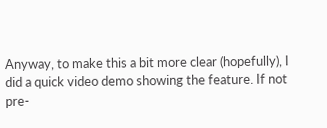Anyway, to make this a bit more clear (hopefully), I did a quick video demo showing the feature. If not pre-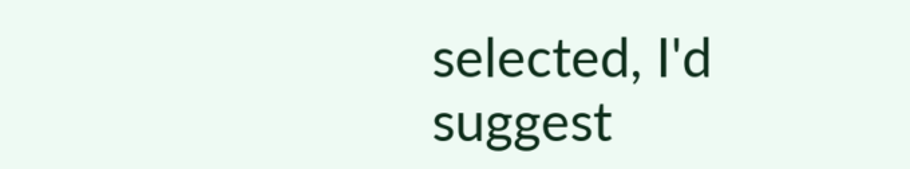selected, I'd suggest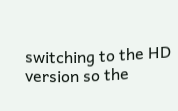switching to the HD version so the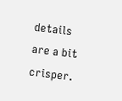details are a bit crisper.